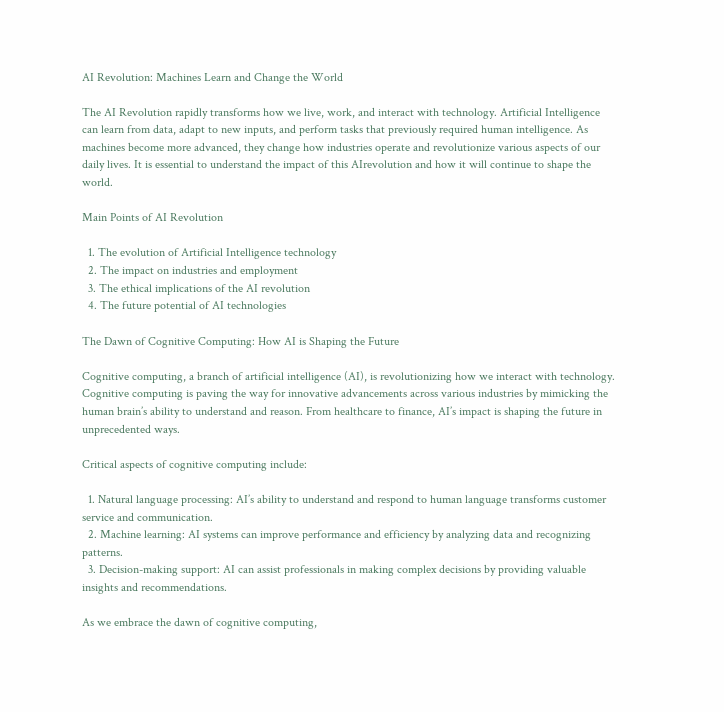AI Revolution: Machines Learn and Change the World

The AI Revolution rapidly transforms how we live, work, and interact with technology. Artificial Intelligence can learn from data, adapt to new inputs, and perform tasks that previously required human intelligence. As machines become more advanced, they change how industries operate and revolutionize various aspects of our daily lives. It is essential to understand the impact of this AIrevolution and how it will continue to shape the world.

Main Points of AI Revolution

  1. The evolution of Artificial Intelligence technology
  2. The impact on industries and employment
  3. The ethical implications of the AI revolution
  4. The future potential of AI technologies

The Dawn of Cognitive Computing: How AI is Shaping the Future

Cognitive computing, a branch of artificial intelligence (AI), is revolutionizing how we interact with technology. Cognitive computing is paving the way for innovative advancements across various industries by mimicking the human brain’s ability to understand and reason. From healthcare to finance, AI’s impact is shaping the future in unprecedented ways.

Critical aspects of cognitive computing include:

  1. Natural language processing: AI’s ability to understand and respond to human language transforms customer service and communication.
  2. Machine learning: AI systems can improve performance and efficiency by analyzing data and recognizing patterns.
  3. Decision-making support: AI can assist professionals in making complex decisions by providing valuable insights and recommendations.

As we embrace the dawn of cognitive computing,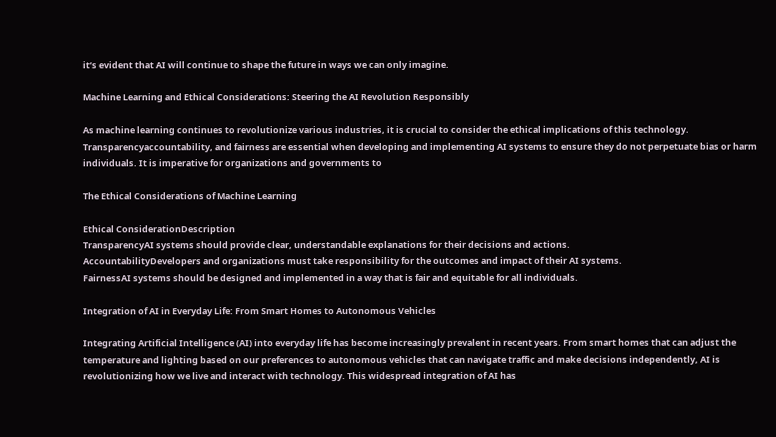it’s evident that AI will continue to shape the future in ways we can only imagine.

Machine Learning and Ethical Considerations: Steering the AI Revolution Responsibly

As machine learning continues to revolutionize various industries, it is crucial to consider the ethical implications of this technology. Transparencyaccountability, and fairness are essential when developing and implementing AI systems to ensure they do not perpetuate bias or harm individuals. It is imperative for organizations and governments to

The Ethical Considerations of Machine Learning

Ethical ConsiderationDescription
TransparencyAI systems should provide clear, understandable explanations for their decisions and actions.
AccountabilityDevelopers and organizations must take responsibility for the outcomes and impact of their AI systems.
FairnessAI systems should be designed and implemented in a way that is fair and equitable for all individuals.

Integration of AI in Everyday Life: From Smart Homes to Autonomous Vehicles

Integrating Artificial Intelligence (AI) into everyday life has become increasingly prevalent in recent years. From smart homes that can adjust the temperature and lighting based on our preferences to autonomous vehicles that can navigate traffic and make decisions independently, AI is revolutionizing how we live and interact with technology. This widespread integration of AI has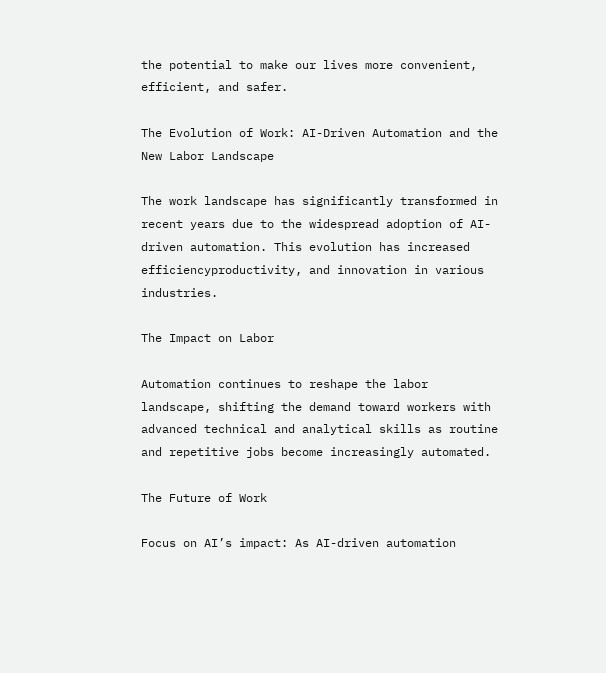the potential to make our lives more convenient, efficient, and safer.

The Evolution of Work: AI-Driven Automation and the New Labor Landscape

The work landscape has significantly transformed in recent years due to the widespread adoption of AI-driven automation. This evolution has increased efficiencyproductivity, and innovation in various industries.

The Impact on Labor

Automation continues to reshape the labor landscape, shifting the demand toward workers with advanced technical and analytical skills as routine and repetitive jobs become increasingly automated.

The Future of Work

Focus on AI’s impact: As AI-driven automation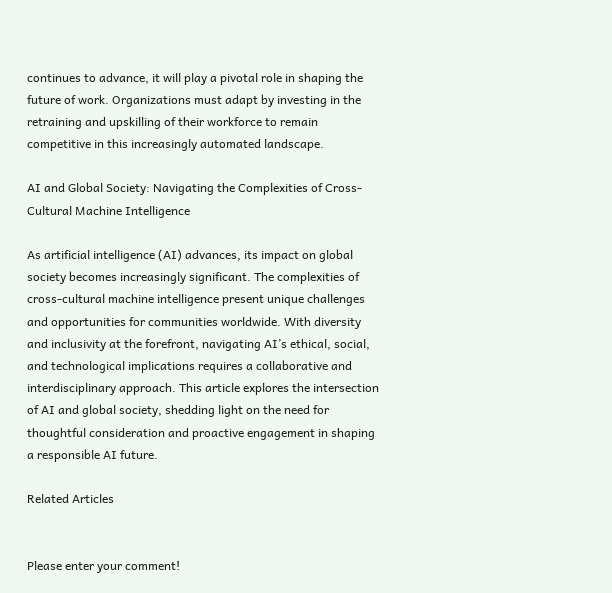continues to advance, it will play a pivotal role in shaping the future of work. Organizations must adapt by investing in the retraining and upskilling of their workforce to remain competitive in this increasingly automated landscape.

AI and Global Society: Navigating the Complexities of Cross-Cultural Machine Intelligence

As artificial intelligence (AI) advances, its impact on global society becomes increasingly significant. The complexities of cross-cultural machine intelligence present unique challenges and opportunities for communities worldwide. With diversity and inclusivity at the forefront, navigating AI’s ethical, social, and technological implications requires a collaborative and interdisciplinary approach. This article explores the intersection of AI and global society, shedding light on the need for thoughtful consideration and proactive engagement in shaping a responsible AI future.

Related Articles


Please enter your comment!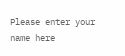Please enter your name here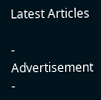Latest Articles

- Advertisement -